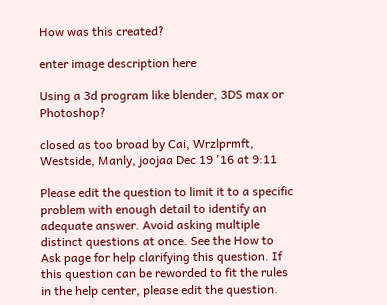How was this created?

enter image description here

Using a 3d program like blender, 3DS max or Photoshop?

closed as too broad by Cai, Wrzlprmft, Westside, Manly, joojaa Dec 19 '16 at 9:11

Please edit the question to limit it to a specific problem with enough detail to identify an adequate answer. Avoid asking multiple distinct questions at once. See the How to Ask page for help clarifying this question. If this question can be reworded to fit the rules in the help center, please edit the question.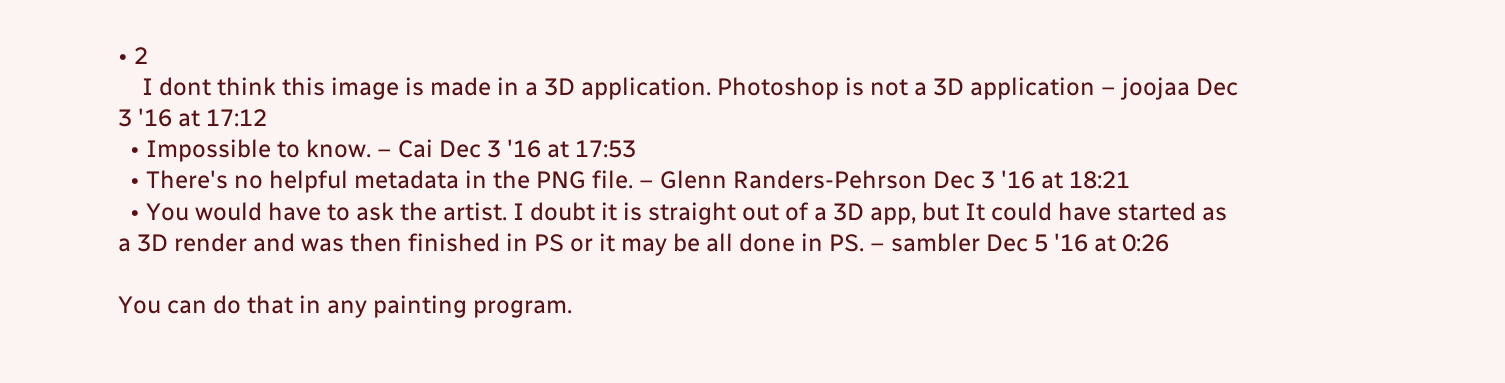• 2
    I dont think this image is made in a 3D application. Photoshop is not a 3D application – joojaa Dec 3 '16 at 17:12
  • Impossible to know. – Cai Dec 3 '16 at 17:53
  • There's no helpful metadata in the PNG file. – Glenn Randers-Pehrson Dec 3 '16 at 18:21
  • You would have to ask the artist. I doubt it is straight out of a 3D app, but It could have started as a 3D render and was then finished in PS or it may be all done in PS. – sambler Dec 5 '16 at 0:26

You can do that in any painting program.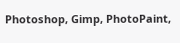Photoshop, Gimp, PhotoPaint,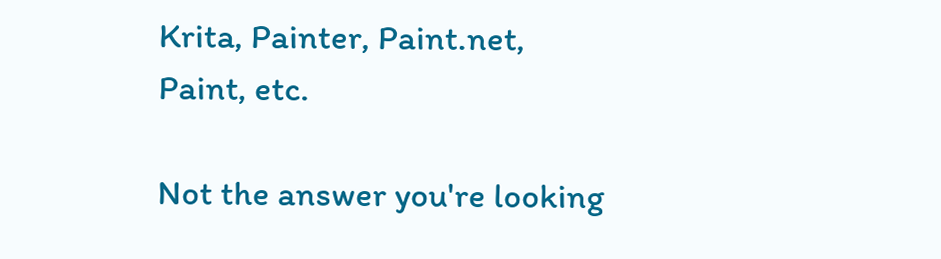Krita, Painter, Paint.net, Paint, etc.

Not the answer you're looking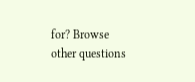for? Browse other questions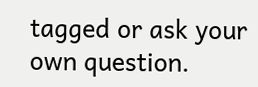tagged or ask your own question.